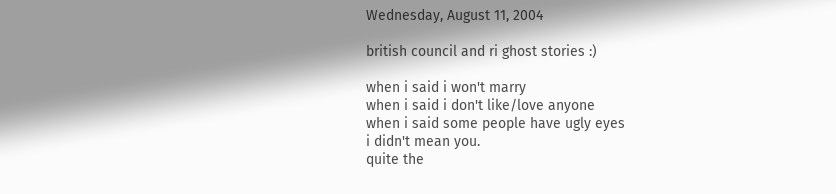Wednesday, August 11, 2004

british council and ri ghost stories :)

when i said i won't marry
when i said i don't like/love anyone
when i said some people have ugly eyes
i didn't mean you.
quite the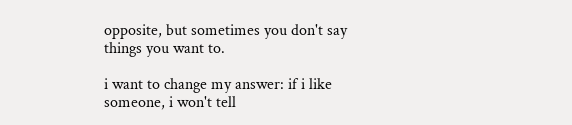opposite, but sometimes you don't say things you want to.

i want to change my answer: if i like someone, i won't tell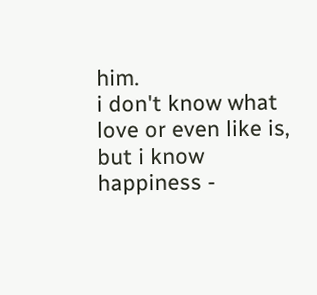him.
i don't know what love or even like is, but i know happiness -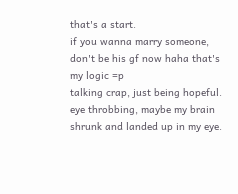that's a start.
if you wanna marry someone, don't be his gf now haha that's my logic =p
talking crap, just being hopeful. eye throbbing, maybe my brain shrunk and landed up in my eye.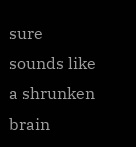sure sounds like a shrunken brain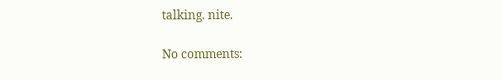talking. nite.

No comments: